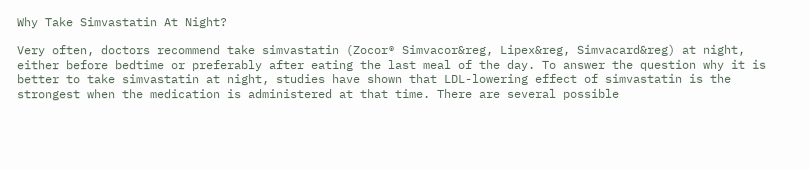Why Take Simvastatin At Night?

Very often, doctors recommend take simvastatin (Zocor® Simvacor&reg, Lipex&reg, Simvacard&reg) at night, either before bedtime or preferably after eating the last meal of the day. To answer the question why it is better to take simvastatin at night, studies have shown that LDL-lowering effect of simvastatin is the strongest when the medication is administered at that time. There are several possible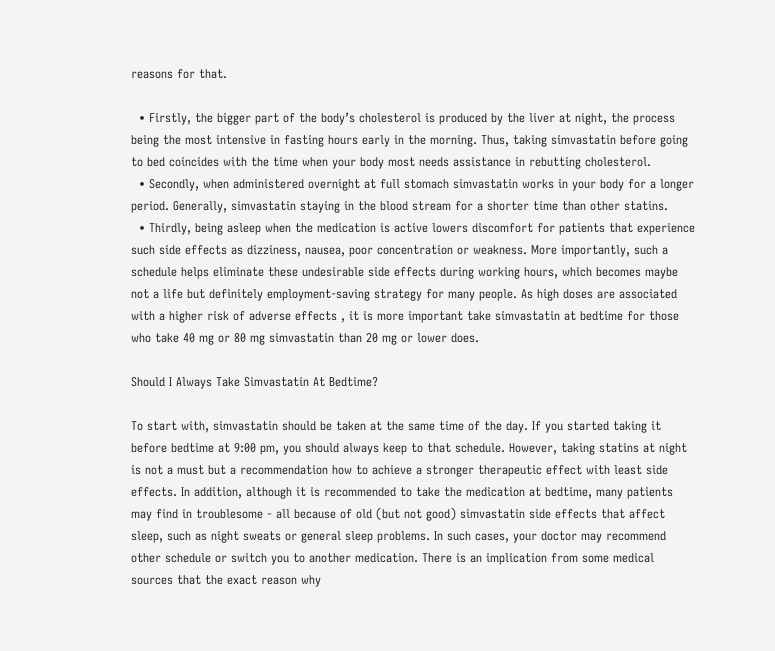reasons for that.

  • Firstly, the bigger part of the body’s cholesterol is produced by the liver at night, the process being the most intensive in fasting hours early in the morning. Thus, taking simvastatin before going to bed coincides with the time when your body most needs assistance in rebutting cholesterol.
  • Secondly, when administered overnight at full stomach simvastatin works in your body for a longer period. Generally, simvastatin staying in the blood stream for a shorter time than other statins.
  • Thirdly, being asleep when the medication is active lowers discomfort for patients that experience such side effects as dizziness, nausea, poor concentration or weakness. More importantly, such a schedule helps eliminate these undesirable side effects during working hours, which becomes maybe not a life but definitely employment-saving strategy for many people. As high doses are associated with a higher risk of adverse effects , it is more important take simvastatin at bedtime for those who take 40 mg or 80 mg simvastatin than 20 mg or lower does.

Should I Always Take Simvastatin At Bedtime?

To start with, simvastatin should be taken at the same time of the day. If you started taking it before bedtime at 9:00 pm, you should always keep to that schedule. However, taking statins at night is not a must but a recommendation how to achieve a stronger therapeutic effect with least side effects. In addition, although it is recommended to take the medication at bedtime, many patients may find in troublesome - all because of old (but not good) simvastatin side effects that affect sleep, such as night sweats or general sleep problems. In such cases, your doctor may recommend other schedule or switch you to another medication. There is an implication from some medical sources that the exact reason why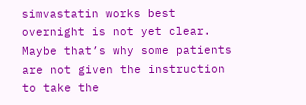simvastatin works best overnight is not yet clear. Maybe that’s why some patients are not given the instruction to take the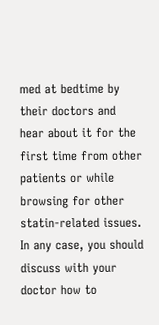med at bedtime by their doctors and hear about it for the first time from other patients or while browsing for other statin-related issues. In any case, you should discuss with your doctor how to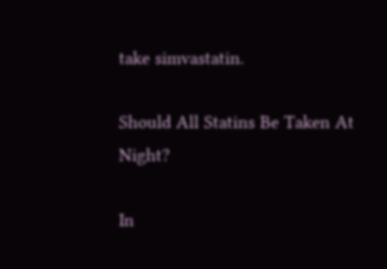take simvastatin.

Should All Statins Be Taken At Night?

In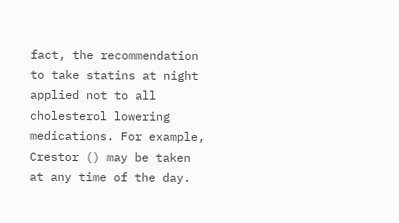fact, the recommendation to take statins at night applied not to all cholesterol lowering medications. For example, Crestor () may be taken at any time of the day.